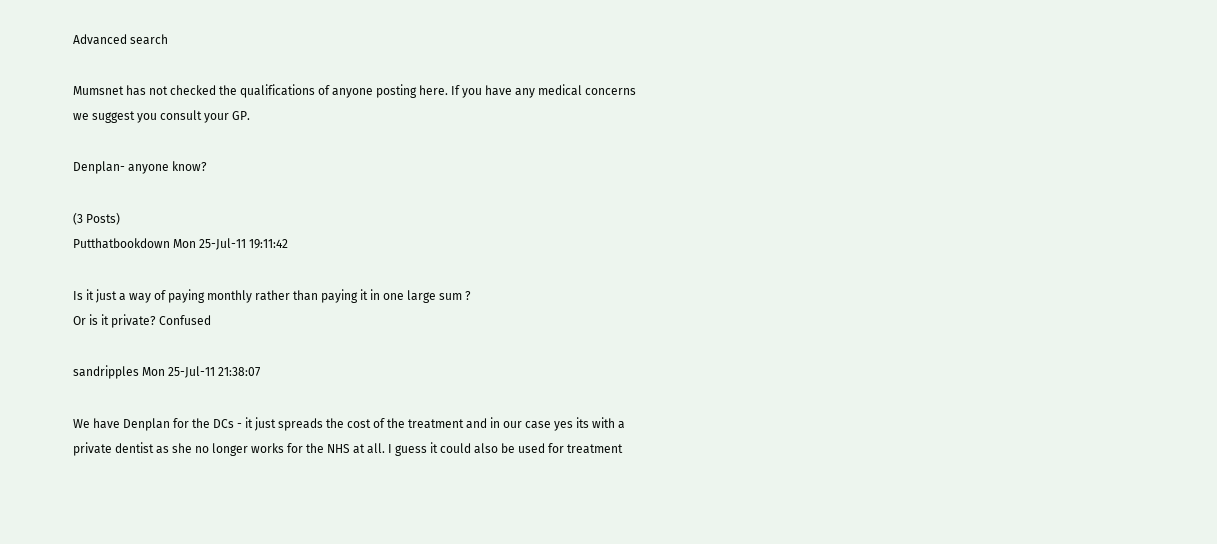Advanced search

Mumsnet has not checked the qualifications of anyone posting here. If you have any medical concerns we suggest you consult your GP.

Denplan- anyone know?

(3 Posts)
Putthatbookdown Mon 25-Jul-11 19:11:42

Is it just a way of paying monthly rather than paying it in one large sum ?
Or is it private? Confused

sandripples Mon 25-Jul-11 21:38:07

We have Denplan for the DCs - it just spreads the cost of the treatment and in our case yes its with a private dentist as she no longer works for the NHS at all. I guess it could also be used for treatment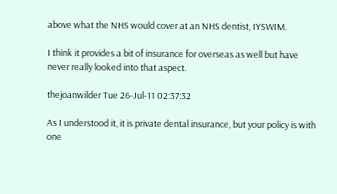above what the NHS would cover at an NHS dentist, IYSWIM.

I think it provides a bit of insurance for overseas as well but have never really looked into that aspect.

thejoanwilder Tue 26-Jul-11 02:37:32

As I understood it, it is private dental insurance, but your policy is with one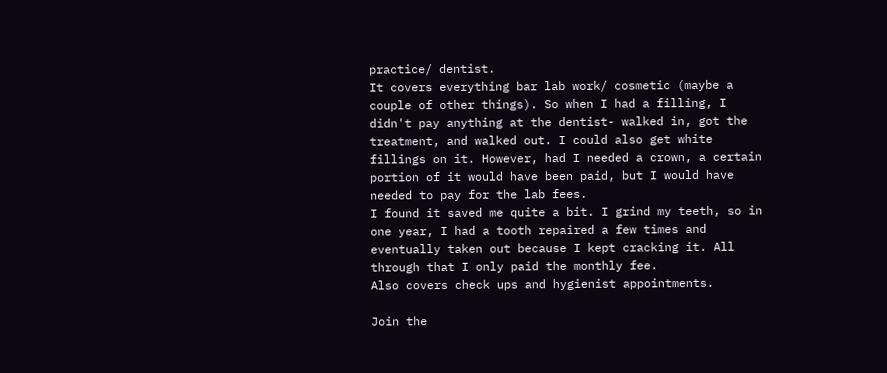practice/ dentist.
It covers everything bar lab work/ cosmetic (maybe a couple of other things). So when I had a filling, I didn't pay anything at the dentist- walked in, got the treatment, and walked out. I could also get white fillings on it. However, had I needed a crown, a certain portion of it would have been paid, but I would have needed to pay for the lab fees.
I found it saved me quite a bit. I grind my teeth, so in one year, I had a tooth repaired a few times and eventually taken out because I kept cracking it. All through that I only paid the monthly fee.
Also covers check ups and hygienist appointments.

Join the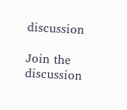discussion

Join the discussion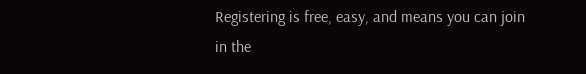Registering is free, easy, and means you can join in the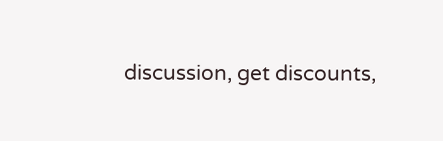discussion, get discounts,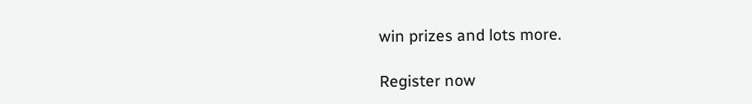win prizes and lots more.

Register now